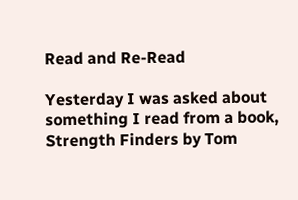Read and Re-Read

Yesterday I was asked about something I read from a book, Strength Finders by Tom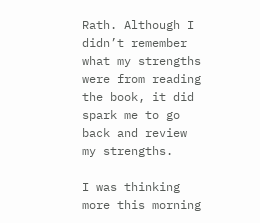Rath. Although I didn’t remember what my strengths were from reading the book, it did spark me to go back and review my strengths.

I was thinking more this morning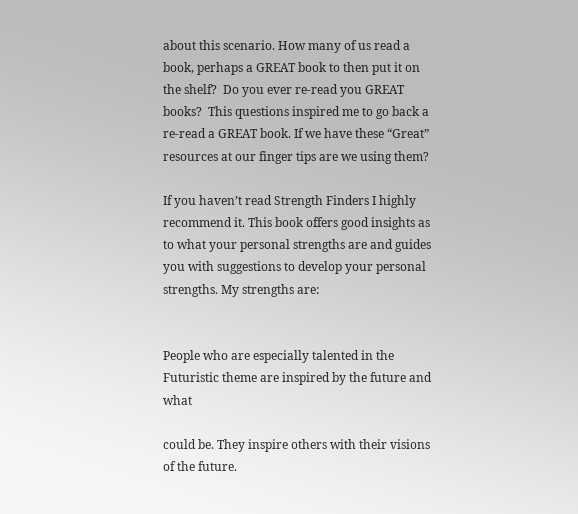about this scenario. How many of us read a book, perhaps a GREAT book to then put it on the shelf?  Do you ever re-read you GREAT books?  This questions inspired me to go back a re-read a GREAT book. If we have these “Great” resources at our finger tips are we using them?

If you haven’t read Strength Finders I highly recommend it. This book offers good insights as to what your personal strengths are and guides you with suggestions to develop your personal strengths. My strengths are:


People who are especially talented in the Futuristic theme are inspired by the future and what

could be. They inspire others with their visions of the future.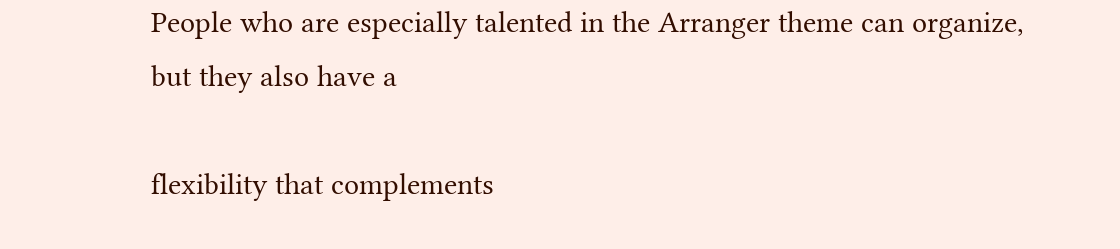People who are especially talented in the Arranger theme can organize, but they also have a

flexibility that complements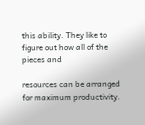this ability. They like to figure out how all of the pieces and

resources can be arranged for maximum productivity.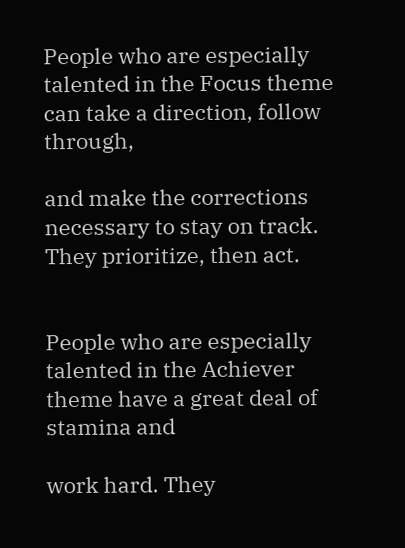People who are especially talented in the Focus theme can take a direction, follow through,

and make the corrections necessary to stay on track. They prioritize, then act.


People who are especially talented in the Achiever theme have a great deal of stamina and

work hard. They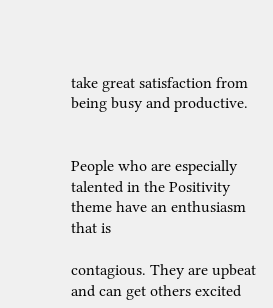take great satisfaction from being busy and productive.


People who are especially talented in the Positivity theme have an enthusiasm that is

contagious. They are upbeat and can get others excited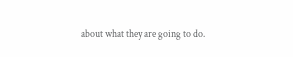about what they are going to do.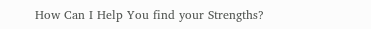How Can I Help You find your Strengths?